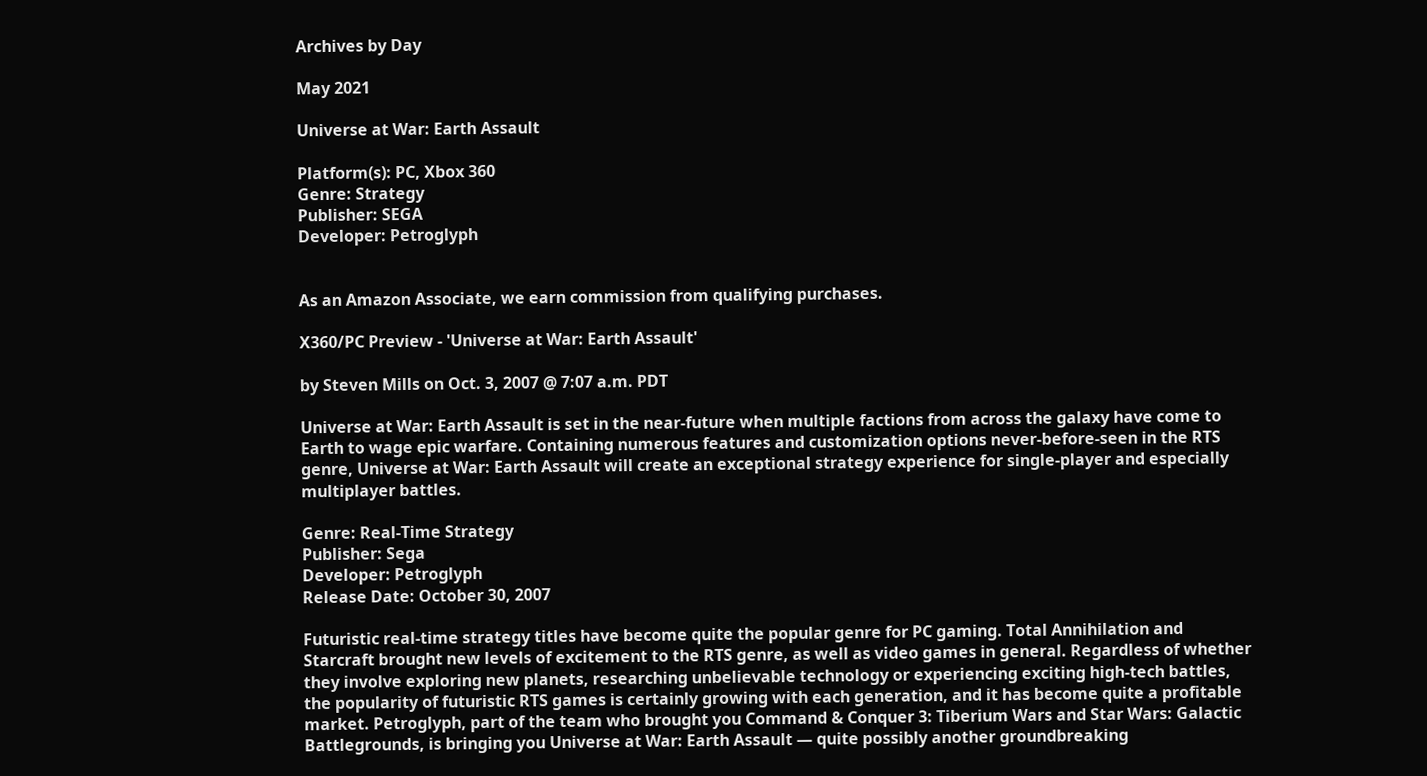Archives by Day

May 2021

Universe at War: Earth Assault

Platform(s): PC, Xbox 360
Genre: Strategy
Publisher: SEGA
Developer: Petroglyph


As an Amazon Associate, we earn commission from qualifying purchases.

X360/PC Preview - 'Universe at War: Earth Assault'

by Steven Mills on Oct. 3, 2007 @ 7:07 a.m. PDT

Universe at War: Earth Assault is set in the near-future when multiple factions from across the galaxy have come to Earth to wage epic warfare. Containing numerous features and customization options never-before-seen in the RTS genre, Universe at War: Earth Assault will create an exceptional strategy experience for single-player and especially multiplayer battles.

Genre: Real-Time Strategy
Publisher: Sega
Developer: Petroglyph
Release Date: October 30, 2007

Futuristic real-time strategy titles have become quite the popular genre for PC gaming. Total Annihilation and Starcraft brought new levels of excitement to the RTS genre, as well as video games in general. Regardless of whether they involve exploring new planets, researching unbelievable technology or experiencing exciting high-tech battles, the popularity of futuristic RTS games is certainly growing with each generation, and it has become quite a profitable market. Petroglyph, part of the team who brought you Command & Conquer 3: Tiberium Wars and Star Wars: Galactic Battlegrounds, is bringing you Universe at War: Earth Assault — quite possibly another groundbreaking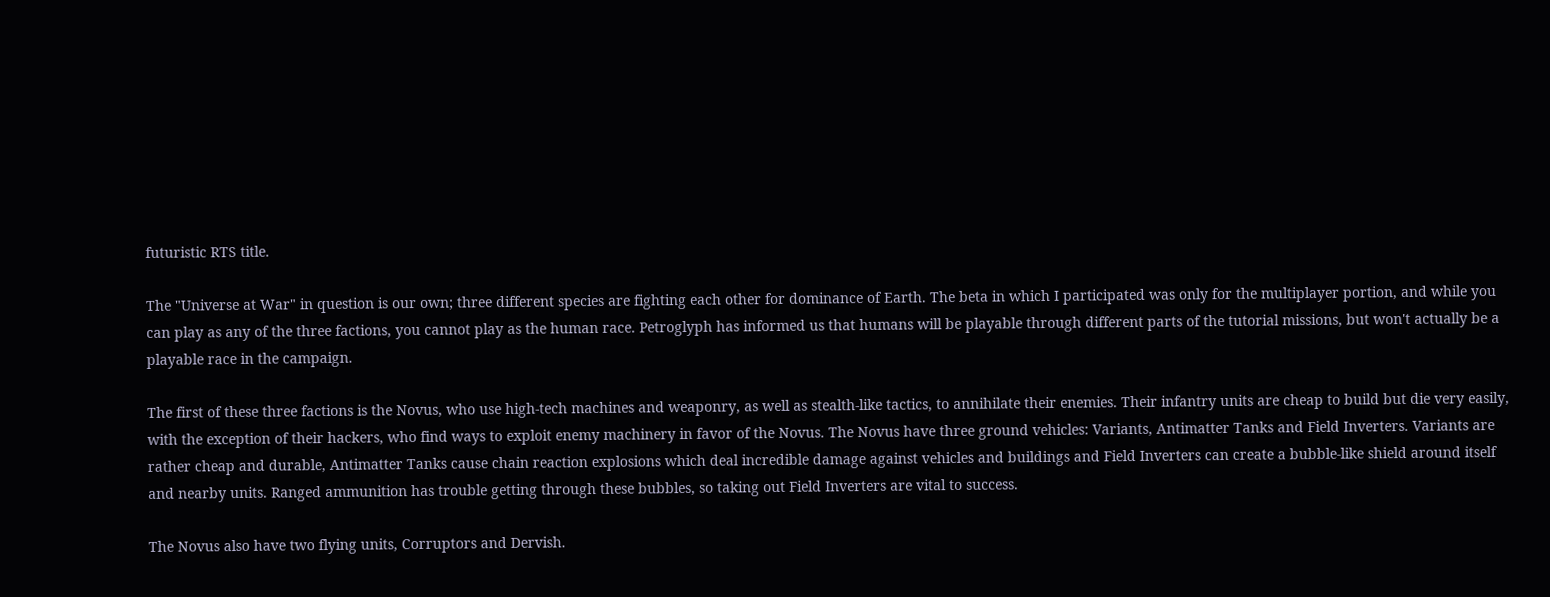futuristic RTS title.

The "Universe at War" in question is our own; three different species are fighting each other for dominance of Earth. The beta in which I participated was only for the multiplayer portion, and while you can play as any of the three factions, you cannot play as the human race. Petroglyph has informed us that humans will be playable through different parts of the tutorial missions, but won't actually be a playable race in the campaign.

The first of these three factions is the Novus, who use high-tech machines and weaponry, as well as stealth-like tactics, to annihilate their enemies. Their infantry units are cheap to build but die very easily, with the exception of their hackers, who find ways to exploit enemy machinery in favor of the Novus. The Novus have three ground vehicles: Variants, Antimatter Tanks and Field Inverters. Variants are rather cheap and durable, Antimatter Tanks cause chain reaction explosions which deal incredible damage against vehicles and buildings and Field Inverters can create a bubble-like shield around itself and nearby units. Ranged ammunition has trouble getting through these bubbles, so taking out Field Inverters are vital to success.

The Novus also have two flying units, Corruptors and Dervish.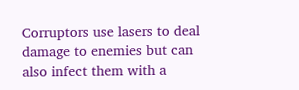Corruptors use lasers to deal damage to enemies but can also infect them with a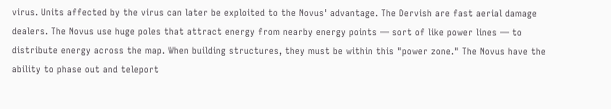virus. Units affected by the virus can later be exploited to the Novus' advantage. The Dervish are fast aerial damage dealers. The Novus use huge poles that attract energy from nearby energy points — sort of like power lines — to distribute energy across the map. When building structures, they must be within this "power zone." The Novus have the ability to phase out and teleport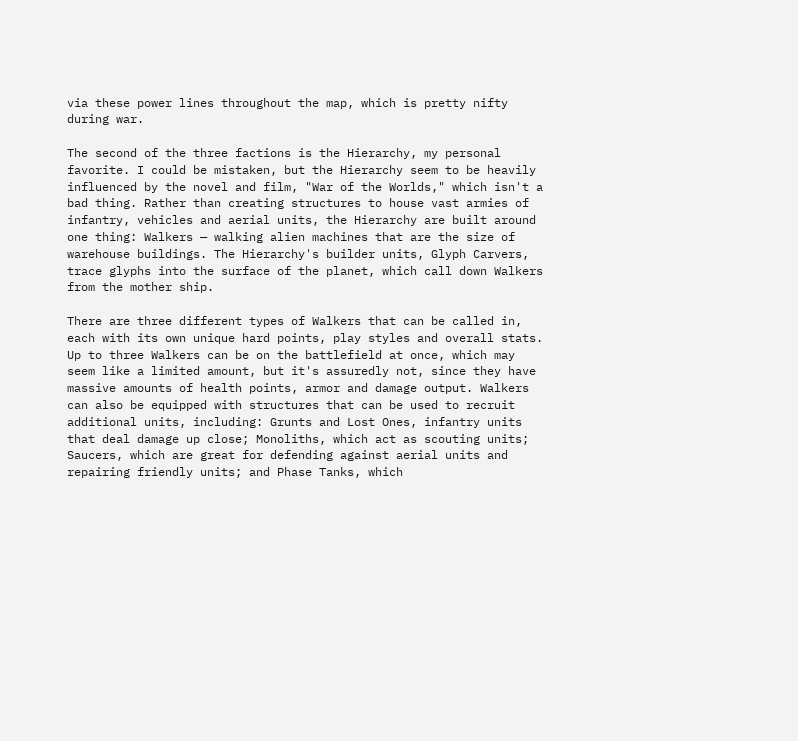via these power lines throughout the map, which is pretty nifty during war.

The second of the three factions is the Hierarchy, my personal favorite. I could be mistaken, but the Hierarchy seem to be heavily influenced by the novel and film, "War of the Worlds," which isn't a bad thing. Rather than creating structures to house vast armies of infantry, vehicles and aerial units, the Hierarchy are built around one thing: Walkers — walking alien machines that are the size of warehouse buildings. The Hierarchy's builder units, Glyph Carvers, trace glyphs into the surface of the planet, which call down Walkers from the mother ship.

There are three different types of Walkers that can be called in, each with its own unique hard points, play styles and overall stats. Up to three Walkers can be on the battlefield at once, which may seem like a limited amount, but it's assuredly not, since they have massive amounts of health points, armor and damage output. Walkers can also be equipped with structures that can be used to recruit additional units, including: Grunts and Lost Ones, infantry units that deal damage up close; Monoliths, which act as scouting units; Saucers, which are great for defending against aerial units and repairing friendly units; and Phase Tanks, which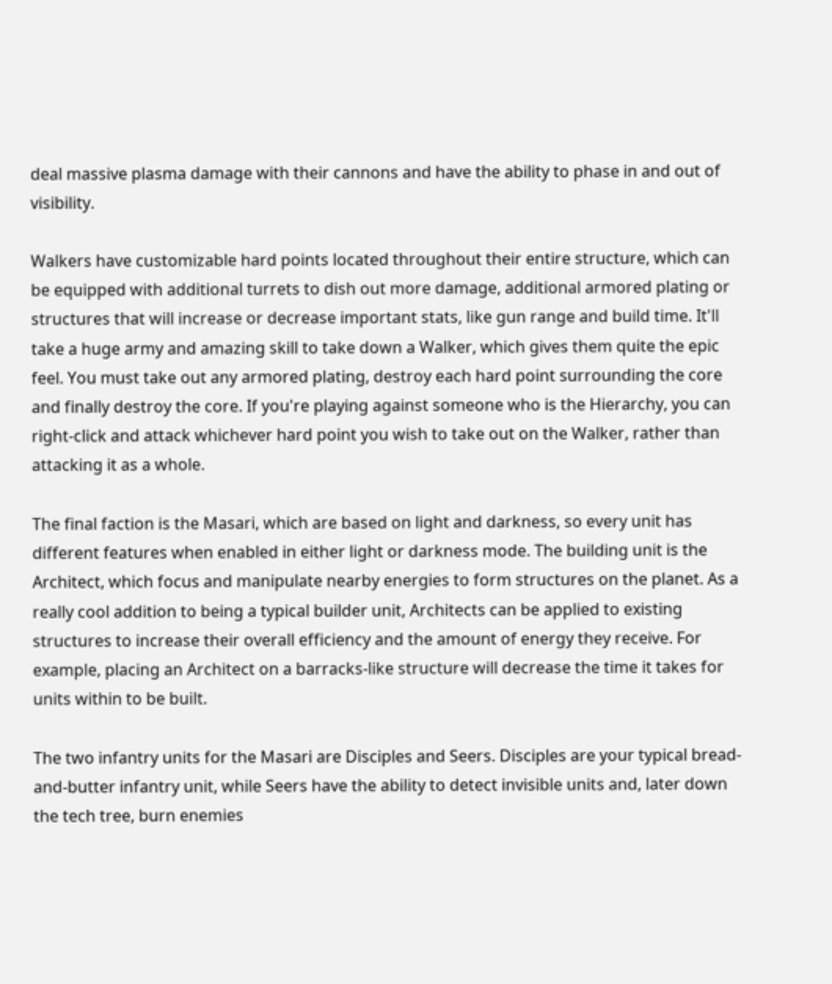deal massive plasma damage with their cannons and have the ability to phase in and out of visibility.

Walkers have customizable hard points located throughout their entire structure, which can be equipped with additional turrets to dish out more damage, additional armored plating or structures that will increase or decrease important stats, like gun range and build time. It'll take a huge army and amazing skill to take down a Walker, which gives them quite the epic feel. You must take out any armored plating, destroy each hard point surrounding the core and finally destroy the core. If you're playing against someone who is the Hierarchy, you can right-click and attack whichever hard point you wish to take out on the Walker, rather than attacking it as a whole.

The final faction is the Masari, which are based on light and darkness, so every unit has different features when enabled in either light or darkness mode. The building unit is the Architect, which focus and manipulate nearby energies to form structures on the planet. As a really cool addition to being a typical builder unit, Architects can be applied to existing structures to increase their overall efficiency and the amount of energy they receive. For example, placing an Architect on a barracks-like structure will decrease the time it takes for units within to be built.

The two infantry units for the Masari are Disciples and Seers. Disciples are your typical bread-and-butter infantry unit, while Seers have the ability to detect invisible units and, later down the tech tree, burn enemies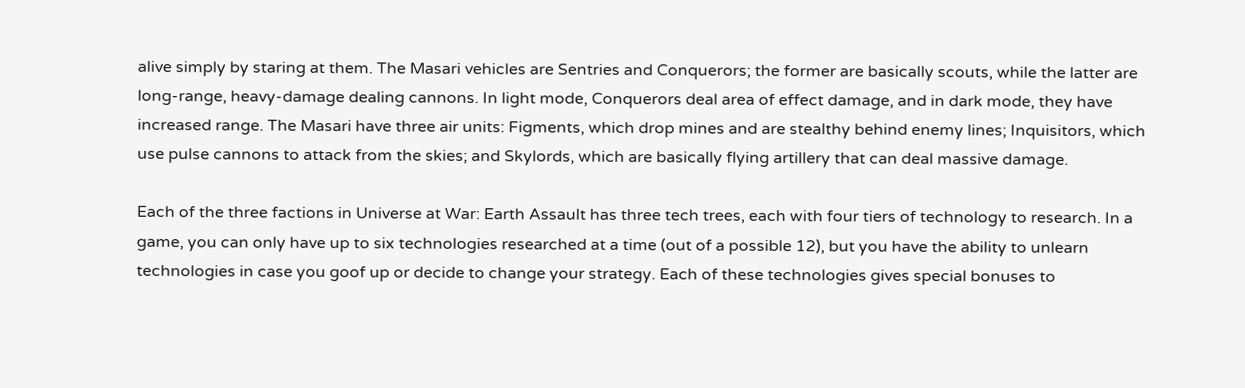alive simply by staring at them. The Masari vehicles are Sentries and Conquerors; the former are basically scouts, while the latter are long-range, heavy-damage dealing cannons. In light mode, Conquerors deal area of effect damage, and in dark mode, they have increased range. The Masari have three air units: Figments, which drop mines and are stealthy behind enemy lines; Inquisitors, which use pulse cannons to attack from the skies; and Skylords, which are basically flying artillery that can deal massive damage.

Each of the three factions in Universe at War: Earth Assault has three tech trees, each with four tiers of technology to research. In a game, you can only have up to six technologies researched at a time (out of a possible 12), but you have the ability to unlearn technologies in case you goof up or decide to change your strategy. Each of these technologies gives special bonuses to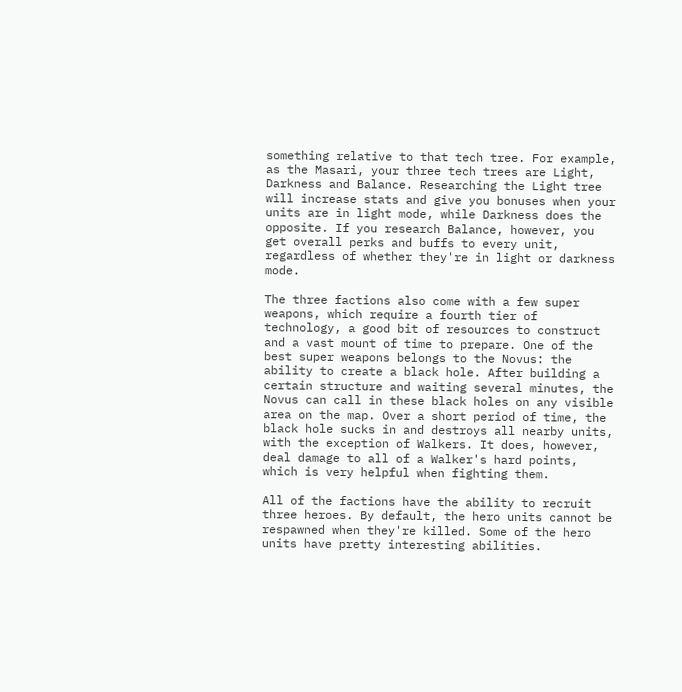something relative to that tech tree. For example, as the Masari, your three tech trees are Light, Darkness and Balance. Researching the Light tree will increase stats and give you bonuses when your units are in light mode, while Darkness does the opposite. If you research Balance, however, you get overall perks and buffs to every unit, regardless of whether they're in light or darkness mode.

The three factions also come with a few super weapons, which require a fourth tier of technology, a good bit of resources to construct and a vast mount of time to prepare. One of the best super weapons belongs to the Novus: the ability to create a black hole. After building a certain structure and waiting several minutes, the Novus can call in these black holes on any visible area on the map. Over a short period of time, the black hole sucks in and destroys all nearby units, with the exception of Walkers. It does, however, deal damage to all of a Walker's hard points, which is very helpful when fighting them.

All of the factions have the ability to recruit three heroes. By default, the hero units cannot be respawned when they're killed. Some of the hero units have pretty interesting abilities.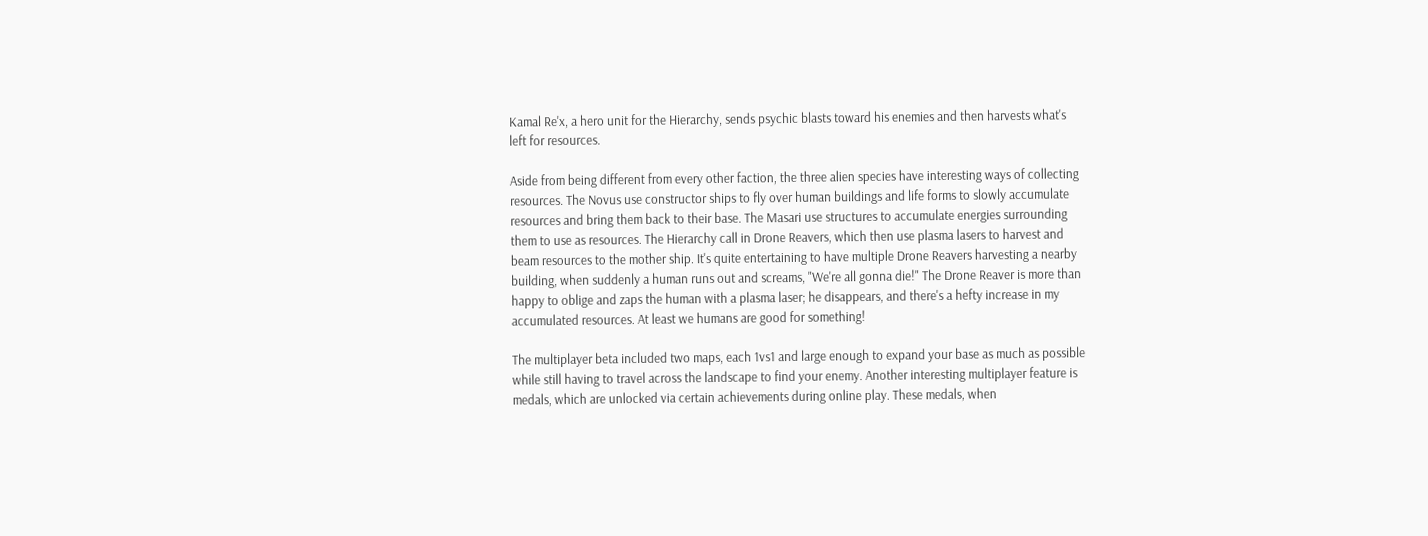Kamal Re'x, a hero unit for the Hierarchy, sends psychic blasts toward his enemies and then harvests what's left for resources.

Aside from being different from every other faction, the three alien species have interesting ways of collecting resources. The Novus use constructor ships to fly over human buildings and life forms to slowly accumulate resources and bring them back to their base. The Masari use structures to accumulate energies surrounding them to use as resources. The Hierarchy call in Drone Reavers, which then use plasma lasers to harvest and beam resources to the mother ship. It's quite entertaining to have multiple Drone Reavers harvesting a nearby building, when suddenly a human runs out and screams, "We're all gonna die!" The Drone Reaver is more than happy to oblige and zaps the human with a plasma laser; he disappears, and there's a hefty increase in my accumulated resources. At least we humans are good for something!

The multiplayer beta included two maps, each 1vs1 and large enough to expand your base as much as possible while still having to travel across the landscape to find your enemy. Another interesting multiplayer feature is medals, which are unlocked via certain achievements during online play. These medals, when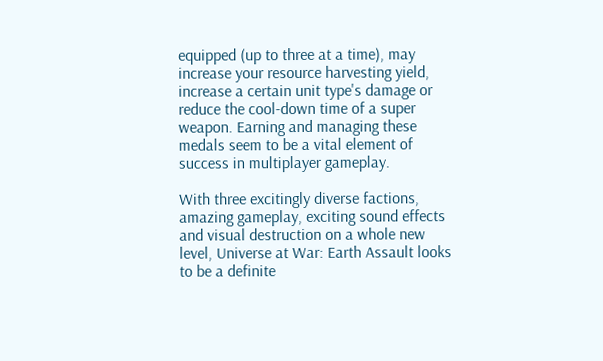equipped (up to three at a time), may increase your resource harvesting yield, increase a certain unit type's damage or reduce the cool-down time of a super weapon. Earning and managing these medals seem to be a vital element of success in multiplayer gameplay.

With three excitingly diverse factions, amazing gameplay, exciting sound effects and visual destruction on a whole new level, Universe at War: Earth Assault looks to be a definite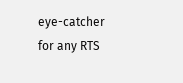eye-catcher for any RTS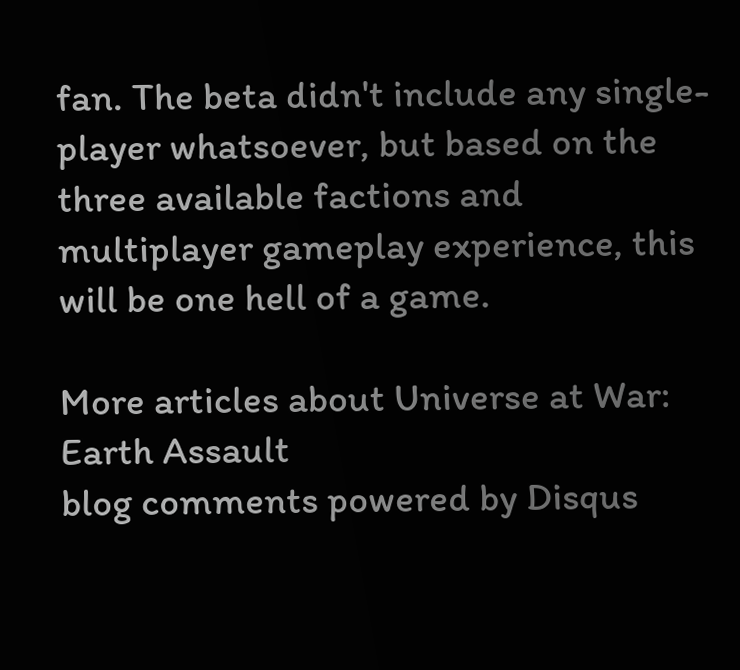fan. The beta didn't include any single-player whatsoever, but based on the three available factions and multiplayer gameplay experience, this will be one hell of a game.

More articles about Universe at War: Earth Assault
blog comments powered by Disqus